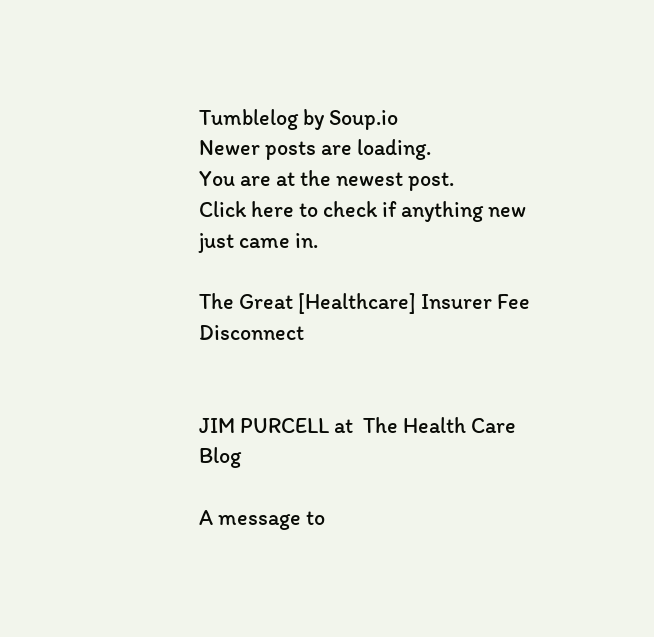Tumblelog by Soup.io
Newer posts are loading.
You are at the newest post.
Click here to check if anything new just came in.

The Great [Healthcare] Insurer Fee Disconnect


JIM PURCELL at  The Health Care Blog

A message to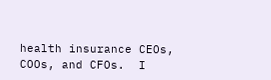health insurance CEOs, COOs, and CFOs.  I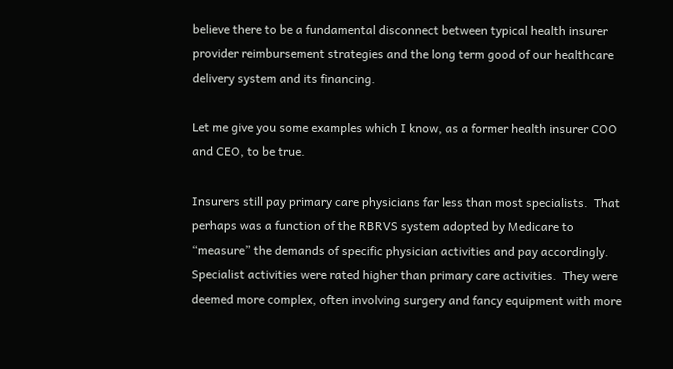believe there to be a fundamental disconnect between typical health insurer provider reimbursement strategies and the long term good of our healthcare delivery system and its financing.

Let me give you some examples which I know, as a former health insurer COO and CEO, to be true.

Insurers still pay primary care physicians far less than most specialists.  That perhaps was a function of the RBRVS system adopted by Medicare to “measure” the demands of specific physician activities and pay accordingly.  Specialist activities were rated higher than primary care activities.  They were deemed more complex, often involving surgery and fancy equipment with more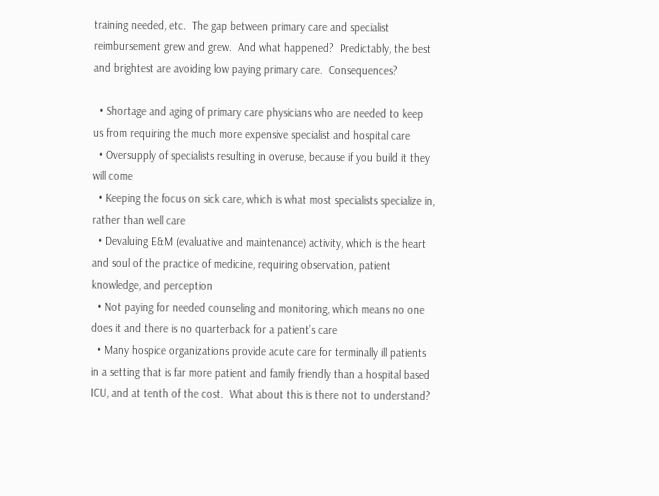training needed, etc.  The gap between primary care and specialist reimbursement grew and grew.  And what happened?  Predictably, the best and brightest are avoiding low paying primary care.  Consequences?

  • Shortage and aging of primary care physicians who are needed to keep us from requiring the much more expensive specialist and hospital care
  • Oversupply of specialists resulting in overuse, because if you build it they will come
  • Keeping the focus on sick care, which is what most specialists specialize in, rather than well care
  • Devaluing E&M (evaluative and maintenance) activity, which is the heart and soul of the practice of medicine, requiring observation, patient knowledge, and perception
  • Not paying for needed counseling and monitoring, which means no one does it and there is no quarterback for a patient’s care
  • Many hospice organizations provide acute care for terminally ill patients in a setting that is far more patient and family friendly than a hospital based ICU, and at tenth of the cost.  What about this is there not to understand?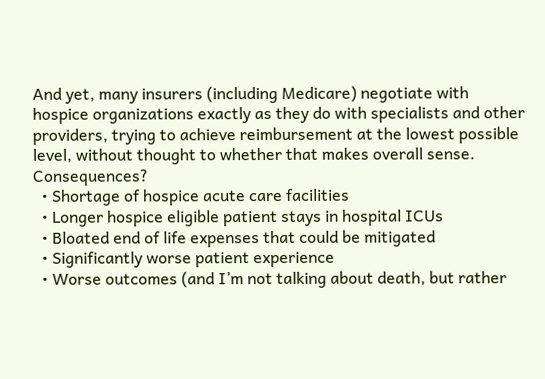And yet, many insurers (including Medicare) negotiate with hospice organizations exactly as they do with specialists and other providers, trying to achieve reimbursement at the lowest possible level, without thought to whether that makes overall sense.  Consequences?
  • Shortage of hospice acute care facilities
  • Longer hospice eligible patient stays in hospital ICUs
  • Bloated end of life expenses that could be mitigated
  • Significantly worse patient experience
  • Worse outcomes (and I’m not talking about death, but rather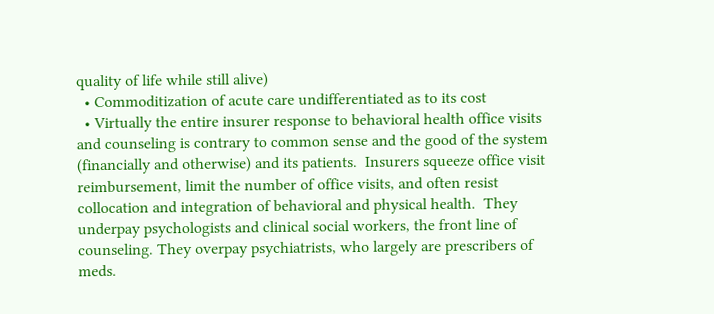quality of life while still alive)
  • Commoditization of acute care undifferentiated as to its cost
  • Virtually the entire insurer response to behavioral health office visits and counseling is contrary to common sense and the good of the system (financially and otherwise) and its patients.  Insurers squeeze office visit reimbursement, limit the number of office visits, and often resist collocation and integration of behavioral and physical health.  They underpay psychologists and clinical social workers, the front line of counseling. They overpay psychiatrists, who largely are prescribers of meds.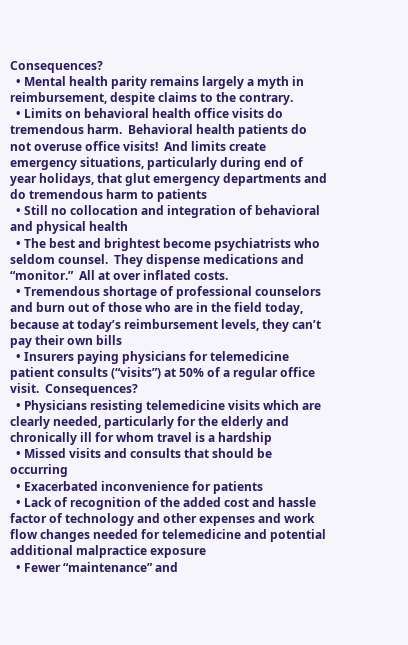Consequences?
  • Mental health parity remains largely a myth in reimbursement, despite claims to the contrary.
  • Limits on behavioral health office visits do tremendous harm.  Behavioral health patients do not overuse office visits!  And limits create emergency situations, particularly during end of year holidays, that glut emergency departments and do tremendous harm to patients
  • Still no collocation and integration of behavioral and physical health
  • The best and brightest become psychiatrists who seldom counsel.  They dispense medications and “monitor.”  All at over inflated costs.
  • Tremendous shortage of professional counselors and burn out of those who are in the field today, because at today’s reimbursement levels, they can’t pay their own bills
  • Insurers paying physicians for telemedicine patient consults (“visits”) at 50% of a regular office visit.  Consequences?
  • Physicians resisting telemedicine visits which are clearly needed, particularly for the elderly and chronically ill for whom travel is a hardship
  • Missed visits and consults that should be occurring
  • Exacerbated inconvenience for patients
  • Lack of recognition of the added cost and hassle factor of technology and other expenses and work flow changes needed for telemedicine and potential additional malpractice exposure
  • Fewer “maintenance” and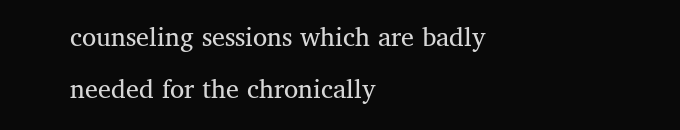counseling sessions which are badly needed for the chronically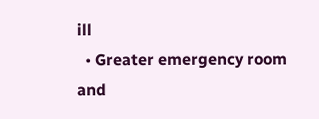ill
  • Greater emergency room and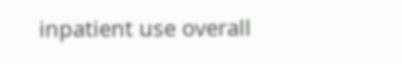inpatient use overall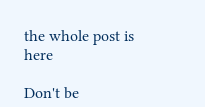the whole post is here

Don't be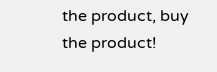the product, buy the product!